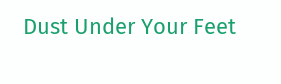Dust Under Your Feet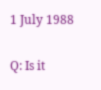1 July 1988

Q: Is it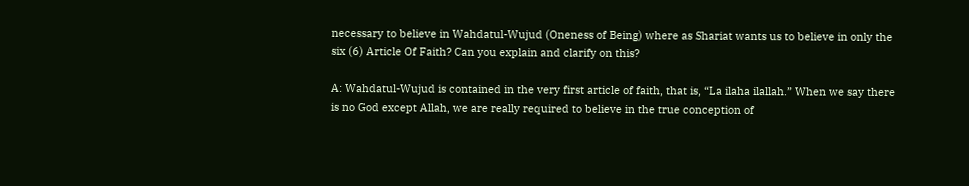necessary to believe in Wahdatul-Wujud (Oneness of Being) where as Shariat wants us to believe in only the six (6) Article Of Faith? Can you explain and clarify on this?

A: Wahdatul-Wujud is contained in the very first article of faith, that is, “La ilaha ilallah.” When we say there is no God except Allah, we are really required to believe in the true conception of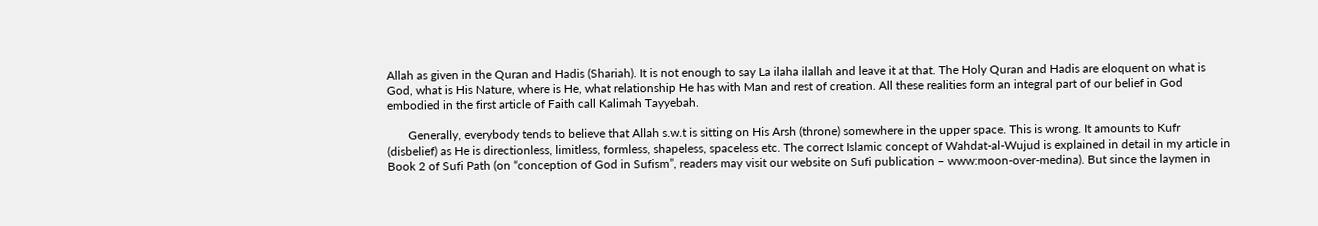Allah as given in the Quran and Hadis (Shariah). It is not enough to say La ilaha ilallah and leave it at that. The Holy Quran and Hadis are eloquent on what is God, what is His Nature, where is He, what relationship He has with Man and rest of creation. All these realities form an integral part of our belief in God embodied in the first article of Faith call Kalimah Tayyebah.

       Generally, everybody tends to believe that Allah s.w.t is sitting on His Arsh (throne) somewhere in the upper space. This is wrong. It amounts to Kufr (disbelief) as He is directionless, limitless, formless, shapeless, spaceless etc. The correct Islamic concept of Wahdat-al-Wujud is explained in detail in my article in Book 2 of Sufi Path (on “conception of God in Sufism”, readers may visit our website on Sufi publication – www:moon-over-medina). But since the laymen in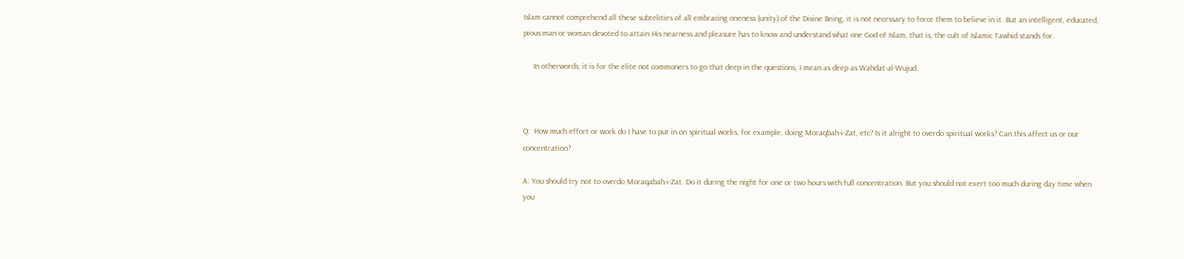Islam cannot comprehend all these subtelities of all embracing oneness (unity) of the Divine Being, it is not necessary to force them to believe in it. But an intelligent, educated, pious man or woman devoted to attain His nearness and pleasure has to know and understand what one God of Islam, that is, the cult of Islamic Tawhid stands for.

     In otherwords, it is for the elite not commoners to go that deep in the questions, I mean as deep as Wahdat-al-Wujud.



Q:  How much effort or work do I have to put in on spiritual works, for example, doing Moraqbah-i-Zat, etc? Is it alright to overdo spiritual works? Can this affect us or our concentration?

A: You should try not to overdo Moraqabah-i-Zat. Do it during the night for one or two hours with full concentration. But you should not exert too much during day time when you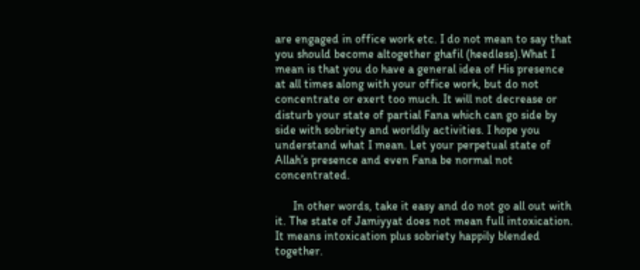are engaged in office work etc. I do not mean to say that you should become altogether ghafil (heedless).What I mean is that you do have a general idea of His presence at all times along with your office work, but do not concentrate or exert too much. It will not decrease or disturb your state of partial Fana which can go side by side with sobriety and worldly activities. I hope you understand what I mean. Let your perpetual state of Allah’s presence and even Fana be normal not concentrated.

      In other words, take it easy and do not go all out with it. The state of Jamiyyat does not mean full intoxication. It means intoxication plus sobriety happily blended together.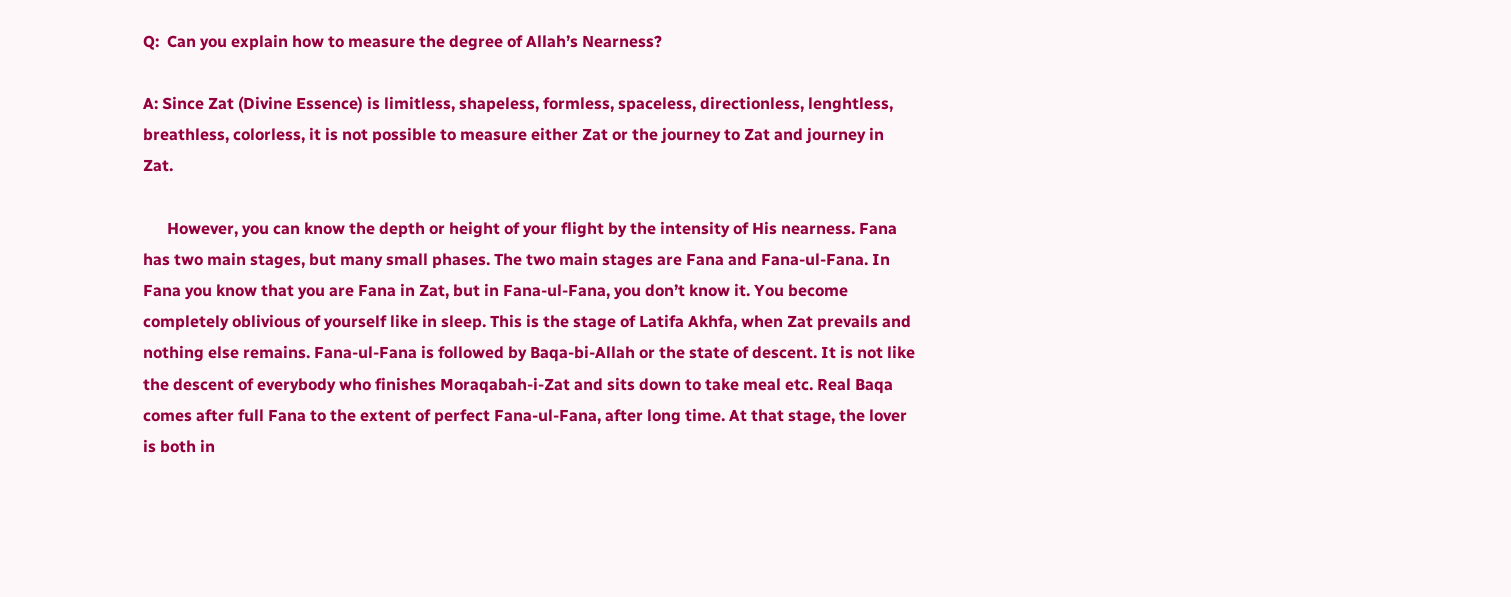Q:  Can you explain how to measure the degree of Allah’s Nearness?

A: Since Zat (Divine Essence) is limitless, shapeless, formless, spaceless, directionless, lenghtless, breathless, colorless, it is not possible to measure either Zat or the journey to Zat and journey in Zat.

      However, you can know the depth or height of your flight by the intensity of His nearness. Fana has two main stages, but many small phases. The two main stages are Fana and Fana-ul-Fana. In Fana you know that you are Fana in Zat, but in Fana-ul-Fana, you don’t know it. You become completely oblivious of yourself like in sleep. This is the stage of Latifa Akhfa, when Zat prevails and nothing else remains. Fana-ul-Fana is followed by Baqa-bi-Allah or the state of descent. It is not like the descent of everybody who finishes Moraqabah-i-Zat and sits down to take meal etc. Real Baqa comes after full Fana to the extent of perfect Fana-ul-Fana, after long time. At that stage, the lover is both in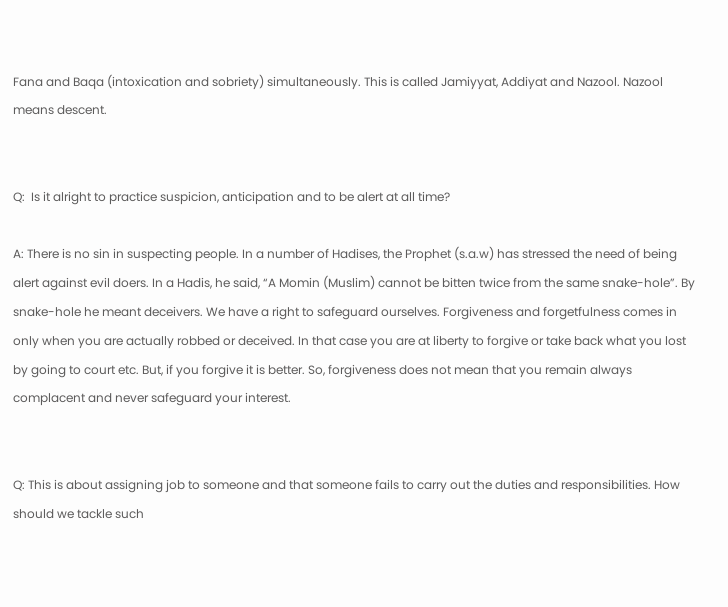Fana and Baqa (intoxication and sobriety) simultaneously. This is called Jamiyyat, Addiyat and Nazool. Nazool means descent.


Q:  Is it alright to practice suspicion, anticipation and to be alert at all time?

A: There is no sin in suspecting people. In a number of Hadises, the Prophet (s.a.w) has stressed the need of being alert against evil doers. In a Hadis, he said, “A Momin (Muslim) cannot be bitten twice from the same snake-hole”. By snake-hole he meant deceivers. We have a right to safeguard ourselves. Forgiveness and forgetfulness comes in only when you are actually robbed or deceived. In that case you are at liberty to forgive or take back what you lost by going to court etc. But, if you forgive it is better. So, forgiveness does not mean that you remain always complacent and never safeguard your interest.


Q: This is about assigning job to someone and that someone fails to carry out the duties and responsibilities. How should we tackle such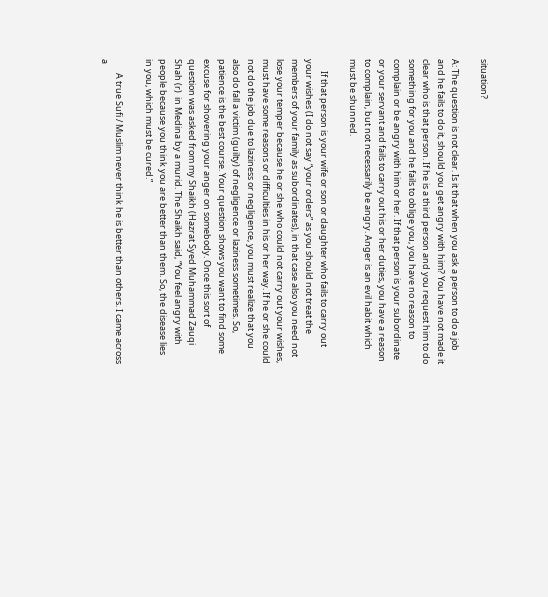situation?

A: The question is not clear. Is it that when you ask a person to do a job and he fails to do it, should you get angry with him? You have not made it clear who is that person. If he is a third person and you request him to do something for you and he fails to oblige you, you have no reason to complain or be angry with him or her. If that person is your subordinate or your servant and fails to carry out his or her duties, you have a reason to complain, but not necessarily be angry. Anger is an evil habit which must be shunned.

      If that person is your wife or son or daughter who fails to carry out your wishes (I do not say “your orders” as you should not treat the members of your family as subordinates), in that case also you need not lose your temper because he or she who could not carry out your wishes, must have some reasons or difficulties in his or her way. If he or she could not do the job due to laziness or negligence, you must realize that you also do fall a victim (guilty) of negligence or laziness sometimes. So, patience is the best course. Your question shows you want to find some excuse for shovering your anger on somebody. Once this sort of question was asked from my Shaikh (Hazrat Syed Muhammad Zauqi Shah (r)  in Medina by a murid. The Shaikh said, “You feel angry with people because you think you are better than them. So, the disease lies in you, which must be cured.”

       A true Sufi / Muslim never think he is better than others. I came across a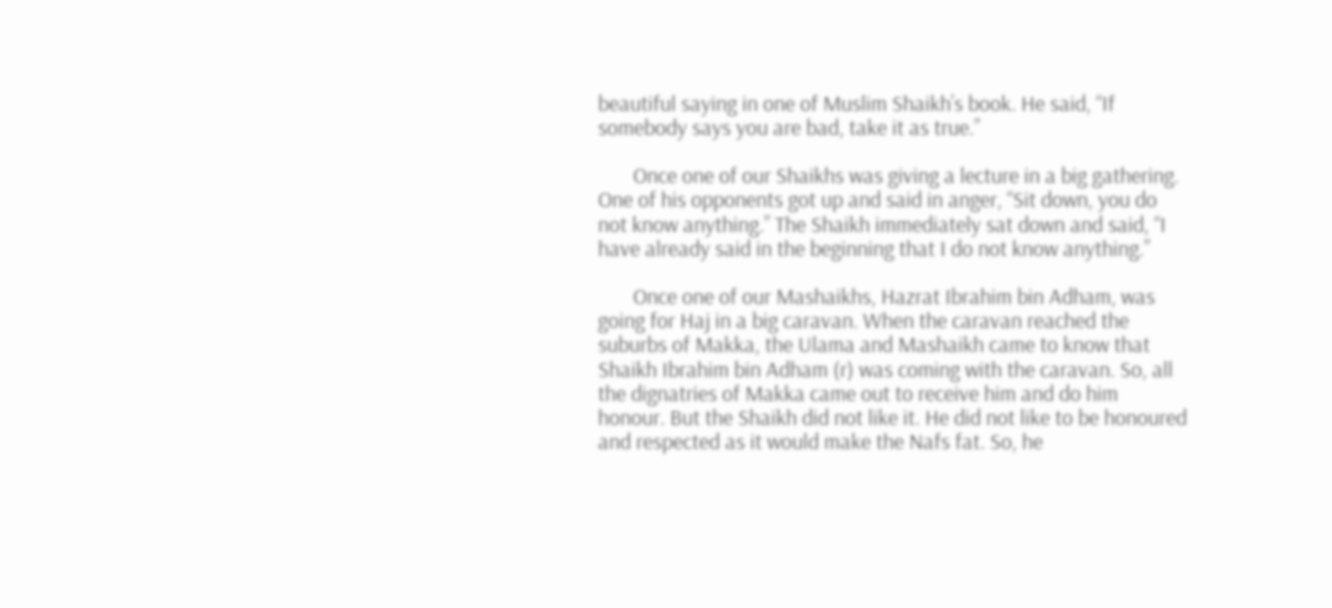beautiful saying in one of Muslim Shaikh’s book. He said, “If somebody says you are bad, take it as true.”

       Once one of our Shaikhs was giving a lecture in a big gathering. One of his opponents got up and said in anger, “Sit down, you do not know anything.” The Shaikh immediately sat down and said, “I have already said in the beginning that I do not know anything.”

       Once one of our Mashaikhs, Hazrat Ibrahim bin Adham, was going for Haj in a big caravan. When the caravan reached the suburbs of Makka, the Ulama and Mashaikh came to know that Shaikh Ibrahim bin Adham (r) was coming with the caravan. So, all the dignatries of Makka came out to receive him and do him honour. But the Shaikh did not like it. He did not like to be honoured and respected as it would make the Nafs fat. So, he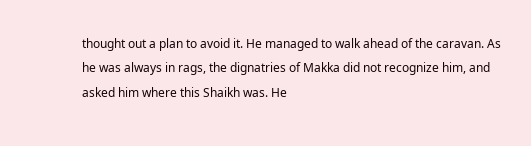thought out a plan to avoid it. He managed to walk ahead of the caravan. As he was always in rags, the dignatries of Makka did not recognize him, and asked him where this Shaikh was. He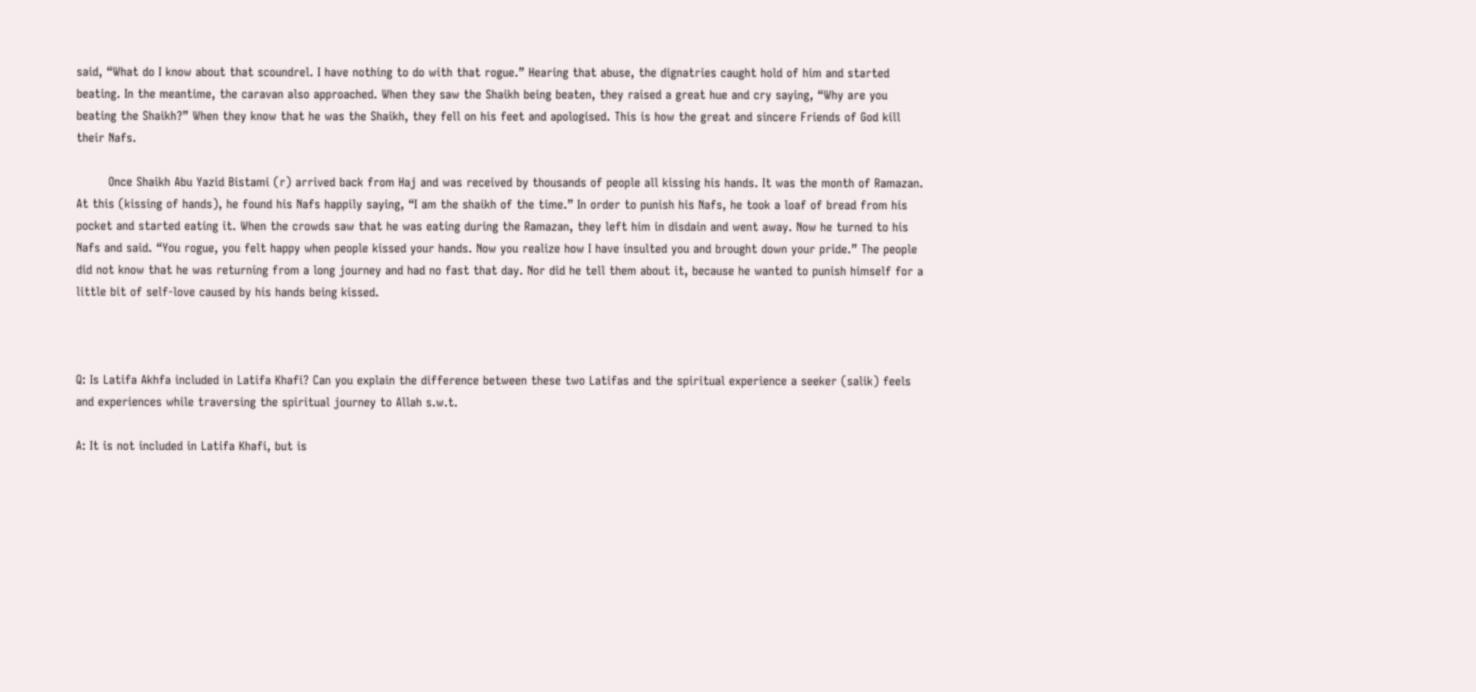said, “What do I know about that scoundrel. I have nothing to do with that rogue.” Hearing that abuse, the dignatries caught hold of him and started beating. In the meantime, the caravan also approached. When they saw the Shaikh being beaten, they raised a great hue and cry saying, “Why are you beating the Shaikh?” When they know that he was the Shaikh, they fell on his feet and apologised. This is how the great and sincere Friends of God kill their Nafs.

        Once Shaikh Abu Yazid Bistami (r) arrived back from Haj and was received by thousands of people all kissing his hands. It was the month of Ramazan. At this (kissing of hands), he found his Nafs happily saying, “I am the shaikh of the time.” In order to punish his Nafs, he took a loaf of bread from his pocket and started eating it. When the crowds saw that he was eating during the Ramazan, they left him in disdain and went away. Now he turned to his Nafs and said. “You rogue, you felt happy when people kissed your hands. Now you realize how I have insulted you and brought down your pride.” The people did not know that he was returning from a long journey and had no fast that day. Nor did he tell them about it, because he wanted to punish himself for a little bit of self-love caused by his hands being kissed.



Q: Is Latifa Akhfa included in Latifa Khafi? Can you explain the difference between these two Latifas and the spiritual experience a seeker (salik) feels and experiences while traversing the spiritual journey to Allah s.w.t.

A: It is not included in Latifa Khafi, but is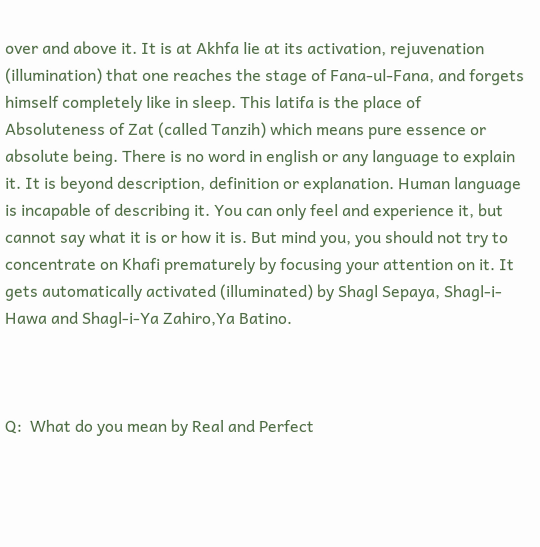over and above it. It is at Akhfa lie at its activation, rejuvenation (illumination) that one reaches the stage of Fana-ul-Fana, and forgets himself completely like in sleep. This latifa is the place of Absoluteness of Zat (called Tanzih) which means pure essence or absolute being. There is no word in english or any language to explain it. It is beyond description, definition or explanation. Human language is incapable of describing it. You can only feel and experience it, but cannot say what it is or how it is. But mind you, you should not try to concentrate on Khafi prematurely by focusing your attention on it. It gets automatically activated (illuminated) by Shagl Sepaya, Shagl-i-Hawa and Shagl-i-Ya Zahiro,Ya Batino.



Q:  What do you mean by Real and Perfect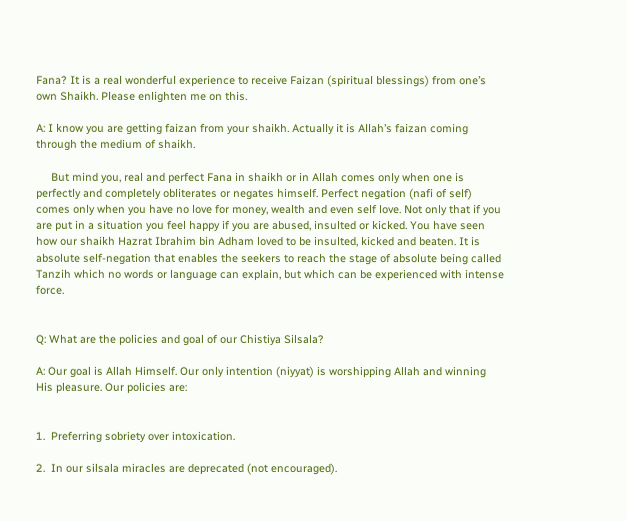Fana? It is a real wonderful experience to receive Faizan (spiritual blessings) from one’s own Shaikh. Please enlighten me on this.

A: I know you are getting faizan from your shaikh. Actually it is Allah’s faizan coming through the medium of shaikh.

     But mind you, real and perfect Fana in shaikh or in Allah comes only when one is perfectly and completely obliterates or negates himself. Perfect negation (nafi of self) comes only when you have no love for money, wealth and even self love. Not only that if you are put in a situation you feel happy if you are abused, insulted or kicked. You have seen how our shaikh Hazrat Ibrahim bin Adham loved to be insulted, kicked and beaten. It is absolute self-negation that enables the seekers to reach the stage of absolute being called Tanzih which no words or language can explain, but which can be experienced with intense force.


Q: What are the policies and goal of our Chistiya Silsala?

A: Our goal is Allah Himself. Our only intention (niyyat) is worshipping Allah and winning His pleasure. Our policies are:


1.  Preferring sobriety over intoxication.

2.  In our silsala miracles are deprecated (not encouraged).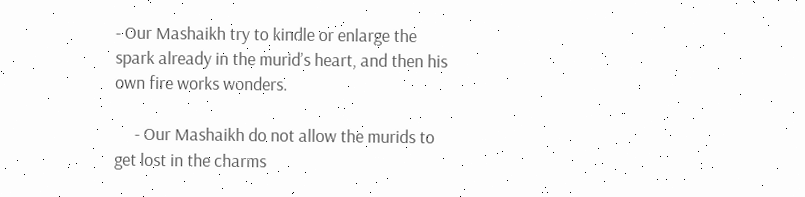- Our Mashaikh try to kindle or enlarge the spark already in the murid’s heart, and then his own fire works wonders.

     - Our Mashaikh do not allow the murids to get lost in the charms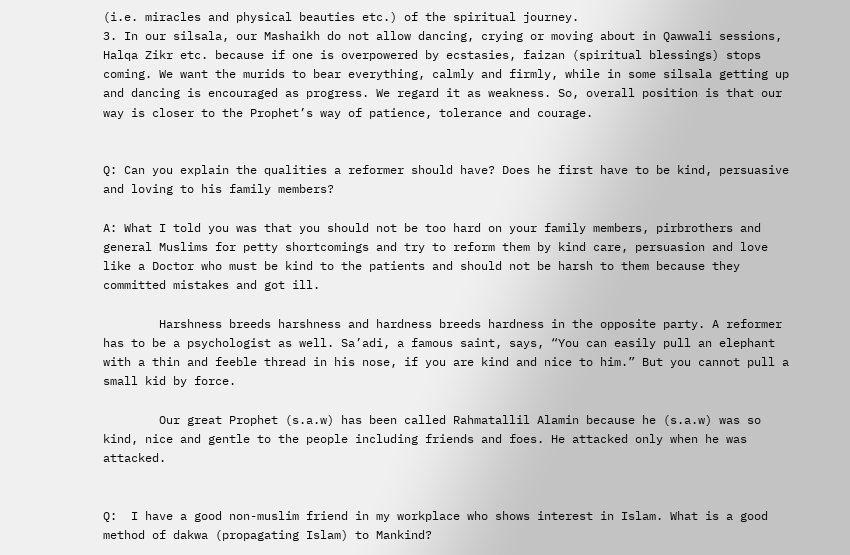(i.e. miracles and physical beauties etc.) of the spiritual journey.
3. In our silsala, our Mashaikh do not allow dancing, crying or moving about in Qawwali sessions, Halqa Zikr etc. because if one is overpowered by ecstasies, faizan (spiritual blessings) stops coming. We want the murids to bear everything, calmly and firmly, while in some silsala getting up and dancing is encouraged as progress. We regard it as weakness. So, overall position is that our way is closer to the Prophet’s way of patience, tolerance and courage.


Q: Can you explain the qualities a reformer should have? Does he first have to be kind, persuasive and loving to his family members?

A: What I told you was that you should not be too hard on your family members, pirbrothers and general Muslims for petty shortcomings and try to reform them by kind care, persuasion and love like a Doctor who must be kind to the patients and should not be harsh to them because they committed mistakes and got ill.

        Harshness breeds harshness and hardness breeds hardness in the opposite party. A reformer has to be a psychologist as well. Sa’adi, a famous saint, says, “You can easily pull an elephant with a thin and feeble thread in his nose, if you are kind and nice to him.” But you cannot pull a small kid by force.

        Our great Prophet (s.a.w) has been called Rahmatallil Alamin because he (s.a.w) was so kind, nice and gentle to the people including friends and foes. He attacked only when he was attacked.


Q:  I have a good non-muslim friend in my workplace who shows interest in Islam. What is a good method of dakwa (propagating Islam) to Mankind?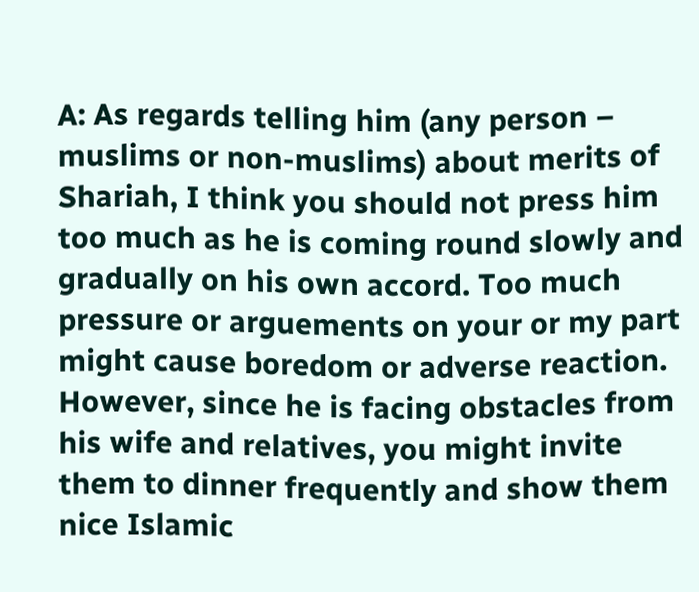A: As regards telling him (any person – muslims or non-muslims) about merits of Shariah, I think you should not press him too much as he is coming round slowly and gradually on his own accord. Too much pressure or arguements on your or my part might cause boredom or adverse reaction. However, since he is facing obstacles from his wife and relatives, you might invite them to dinner frequently and show them nice Islamic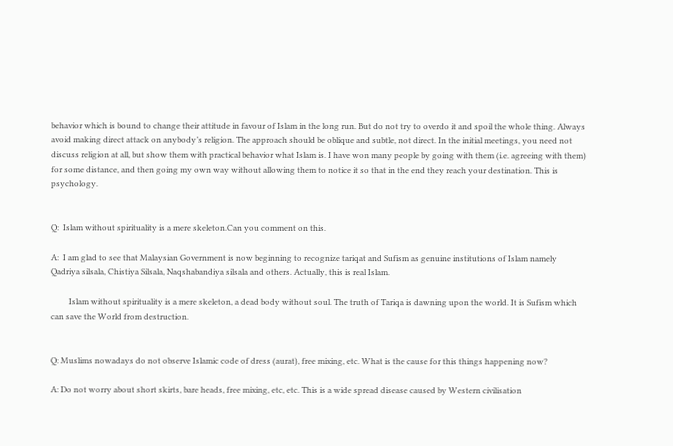behavior which is bound to change their attitude in favour of Islam in the long run. But do not try to overdo it and spoil the whole thing. Always avoid making direct attack on anybody’s religion. The approach should be oblique and subtle, not direct. In the initial meetings, you need not discuss religion at all, but show them with practical behavior what Islam is. I have won many people by going with them (i.e. agreeing with them) for some distance, and then going my own way without allowing them to notice it so that in the end they reach your destination. This is psychology.


Q:  Islam without spirituality is a mere skeleton.Can you comment on this.

A:  I am glad to see that Malaysian Government is now beginning to recognize tariqat and Sufism as genuine institutions of Islam namely Qadriya silsala, Chistiya Silsala, Naqshabandiya silsala and others. Actually, this is real Islam.

         Islam without spirituality is a mere skeleton, a dead body without soul. The truth of Tariqa is dawning upon the world. It is Sufism which can save the World from destruction.


Q: Muslims nowadays do not observe Islamic code of dress (aurat), free mixing, etc. What is the cause for this things happening now?

A: Do not worry about short skirts, bare heads, free mixing, etc, etc. This is a wide spread disease caused by Western civilisation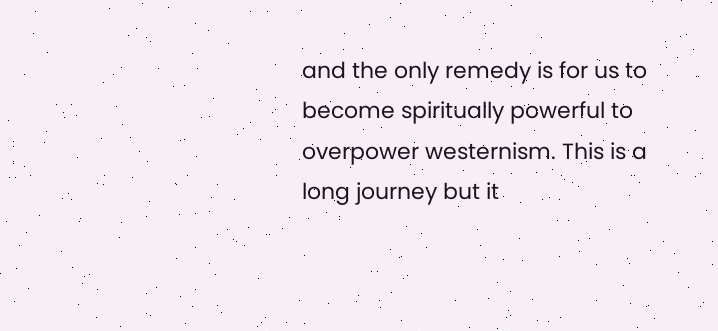and the only remedy is for us to become spiritually powerful to overpower westernism. This is a long journey but it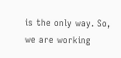is the only way. So, we are working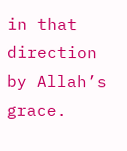in that direction by Allah’s grace.